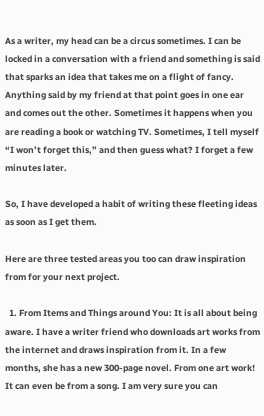As a writer, my head can be a circus sometimes. I can be locked in a conversation with a friend and something is said that sparks an idea that takes me on a flight of fancy. Anything said by my friend at that point goes in one ear and comes out the other. Sometimes it happens when you are reading a book or watching TV. Sometimes, I tell myself “I won’t forget this,” and then guess what? I forget a few minutes later.

So, I have developed a habit of writing these fleeting ideas as soon as I get them.

Here are three tested areas you too can draw inspiration from for your next project.

  1. From Items and Things around You: It is all about being aware. I have a writer friend who downloads art works from the internet and draws inspiration from it. In a few months, she has a new 300-page novel. From one art work! It can even be from a song. I am very sure you can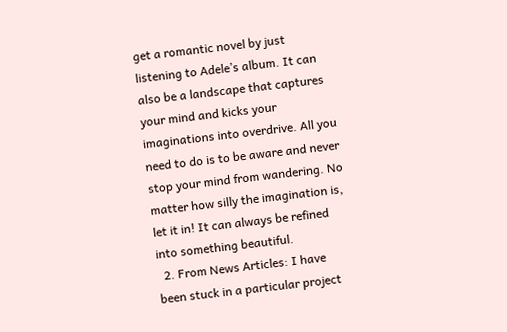get a romantic novel by just listening to Adele’s album. It can also be a landscape that captures your mind and kicks your imaginations into overdrive. All you need to do is to be aware and never stop your mind from wandering. No matter how silly the imagination is, let it in! It can always be refined into something beautiful.
  2. From News Articles: I have been stuck in a particular project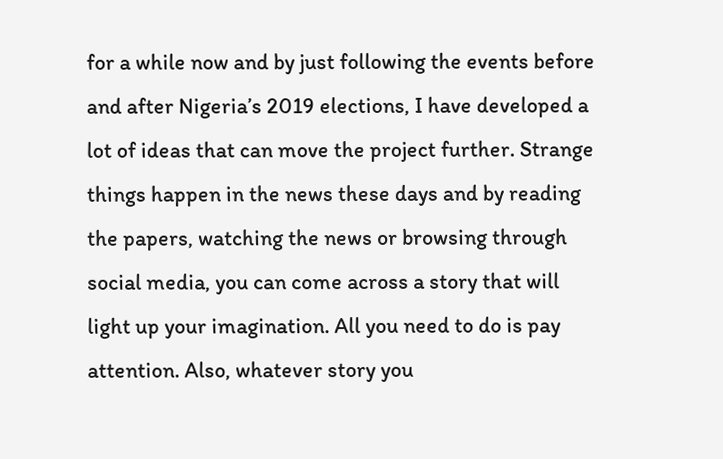for a while now and by just following the events before and after Nigeria’s 2019 elections, I have developed a lot of ideas that can move the project further. Strange things happen in the news these days and by reading the papers, watching the news or browsing through social media, you can come across a story that will light up your imagination. All you need to do is pay attention. Also, whatever story you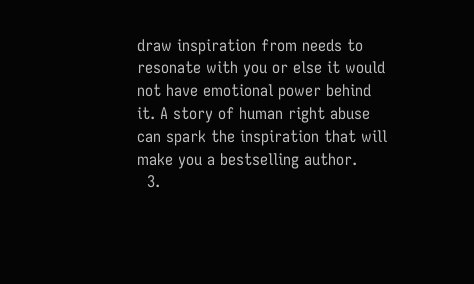draw inspiration from needs to resonate with you or else it would not have emotional power behind it. A story of human right abuse can spark the inspiration that will make you a bestselling author.
  3.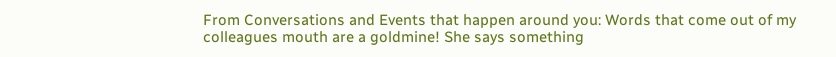From Conversations and Events that happen around you: Words that come out of my colleagues mouth are a goldmine! She says something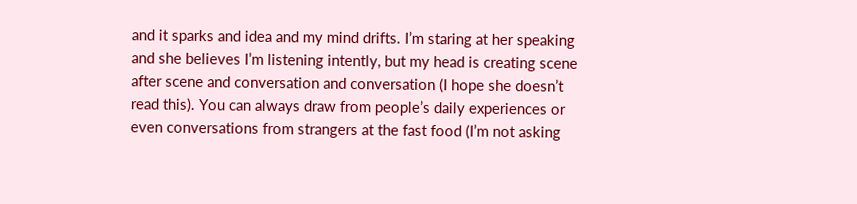and it sparks and idea and my mind drifts. I’m staring at her speaking and she believes I’m listening intently, but my head is creating scene after scene and conversation and conversation (I hope she doesn’t read this). You can always draw from people’s daily experiences or even conversations from strangers at the fast food (I’m not asking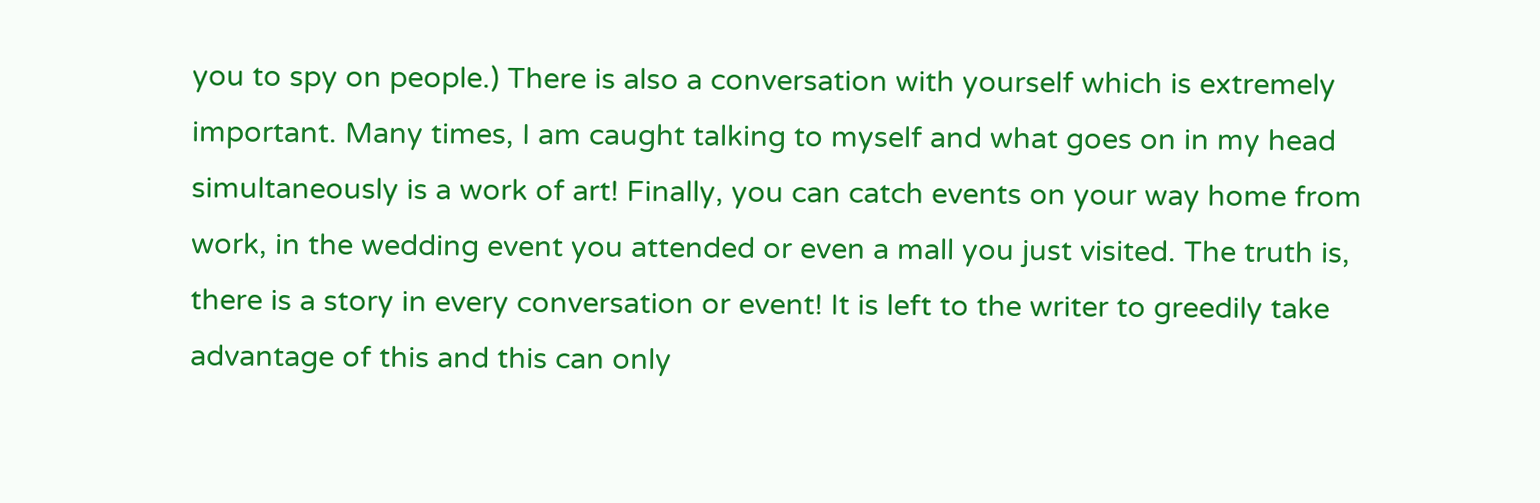you to spy on people.) There is also a conversation with yourself which is extremely important. Many times, I am caught talking to myself and what goes on in my head simultaneously is a work of art! Finally, you can catch events on your way home from work, in the wedding event you attended or even a mall you just visited. The truth is, there is a story in every conversation or event! It is left to the writer to greedily take advantage of this and this can only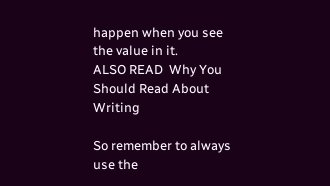happen when you see the value in it.
ALSO READ  Why You Should Read About Writing

So remember to always use the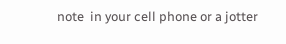note  in your cell phone or a jotter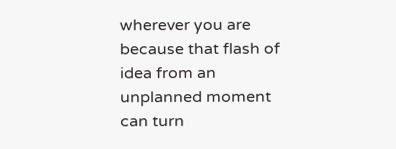wherever you are because that flash of idea from an unplanned moment can turn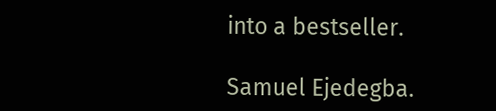into a bestseller.

Samuel Ejedegba.